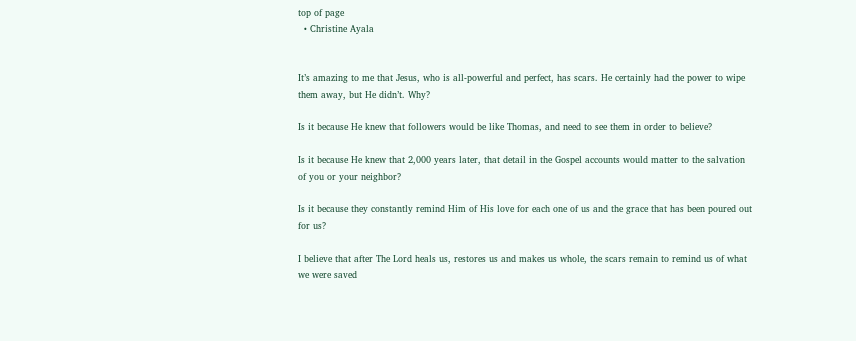top of page
  • Christine Ayala


It’s amazing to me that Jesus, who is all-powerful and perfect, has scars. He certainly had the power to wipe them away, but He didn’t. Why?

Is it because He knew that followers would be like Thomas, and need to see them in order to believe?

Is it because He knew that 2,000 years later, that detail in the Gospel accounts would matter to the salvation of you or your neighbor?

Is it because they constantly remind Him of His love for each one of us and the grace that has been poured out for us?

I believe that after The Lord heals us, restores us and makes us whole, the scars remain to remind us of what we were saved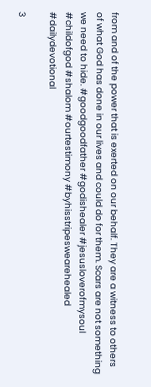from and of the power that is exerted on our behalf. They are a witness to others of what God has done in our lives and could do for them. Scars are not something we need to hide. #goodgoodfather #godishealer #jesusloverofmysoul #childofgod #shalom #ourtestimony #byhisstripeswearehealed #dailydevotional

3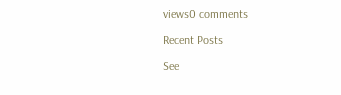views0 comments

Recent Posts

See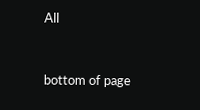All


bottom of page